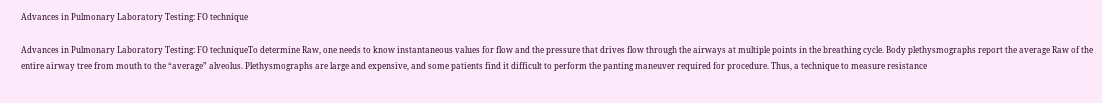Advances in Pulmonary Laboratory Testing: FO technique

Advances in Pulmonary Laboratory Testing: FO techniqueTo determine Raw, one needs to know instantaneous values for flow and the pressure that drives flow through the airways at multiple points in the breathing cycle. Body plethysmographs report the average Raw of the entire airway tree from mouth to the “average” alveolus. Plethysmographs are large and expensive, and some patients find it difficult to perform the panting maneuver required for procedure. Thus, a technique to measure resistance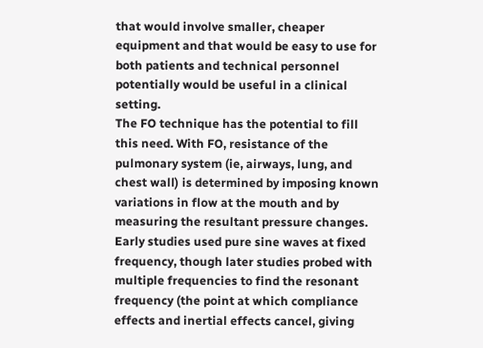that would involve smaller, cheaper equipment and that would be easy to use for both patients and technical personnel potentially would be useful in a clinical setting.
The FO technique has the potential to fill this need. With FO, resistance of the pulmonary system (ie, airways, lung, and chest wall) is determined by imposing known variations in flow at the mouth and by measuring the resultant pressure changes. Early studies used pure sine waves at fixed frequency, though later studies probed with multiple frequencies to find the resonant frequency (the point at which compliance effects and inertial effects cancel, giving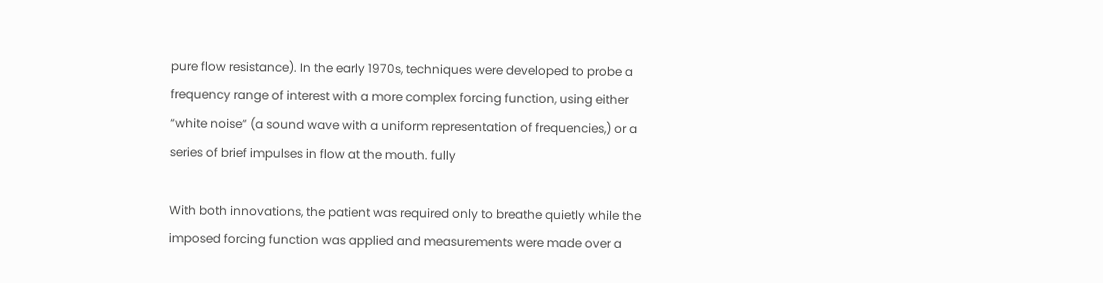pure flow resistance). In the early 1970s, techniques were developed to probe a frequency range of interest with a more complex forcing function, using either “white noise” (a sound wave with a uniform representation of frequencies,) or a series of brief impulses in flow at the mouth. fully

With both innovations, the patient was required only to breathe quietly while the imposed forcing function was applied and measurements were made over a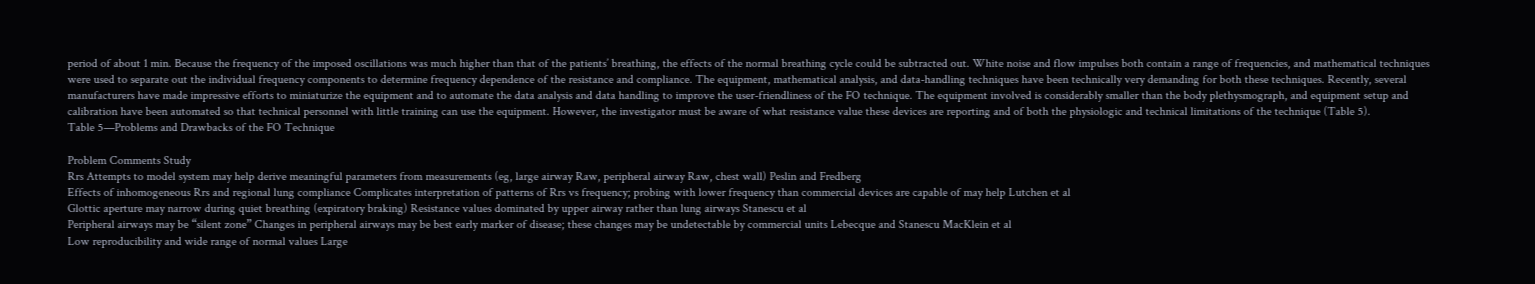period of about 1 min. Because the frequency of the imposed oscillations was much higher than that of the patients’ breathing, the effects of the normal breathing cycle could be subtracted out. White noise and flow impulses both contain a range of frequencies, and mathematical techniques were used to separate out the individual frequency components to determine frequency dependence of the resistance and compliance. The equipment, mathematical analysis, and data-handling techniques have been technically very demanding for both these techniques. Recently, several manufacturers have made impressive efforts to miniaturize the equipment and to automate the data analysis and data handling to improve the user-friendliness of the FO technique. The equipment involved is considerably smaller than the body plethysmograph, and equipment setup and calibration have been automated so that technical personnel with little training can use the equipment. However, the investigator must be aware of what resistance value these devices are reporting and of both the physiologic and technical limitations of the technique (Table 5).
Table 5—Problems and Drawbacks of the FO Technique

Problem Comments Study
Rrs Attempts to model system may help derive meaningful parameters from measurements (eg, large airway Raw, peripheral airway Raw, chest wall) Peslin and Fredberg
Effects of inhomogeneous Rrs and regional lung compliance Complicates interpretation of patterns of Rrs vs frequency; probing with lower frequency than commercial devices are capable of may help Lutchen et al
Glottic aperture may narrow during quiet breathing (expiratory braking) Resistance values dominated by upper airway rather than lung airways Stanescu et al
Peripheral airways may be “silent zone” Changes in peripheral airways may be best early marker of disease; these changes may be undetectable by commercial units Lebecque and Stanescu MacKlein et al
Low reproducibility and wide range of normal values Large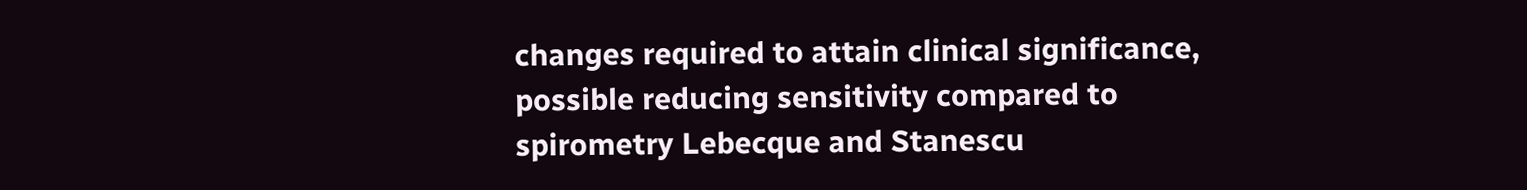changes required to attain clinical significance, possible reducing sensitivity compared to spirometry Lebecque and Stanescu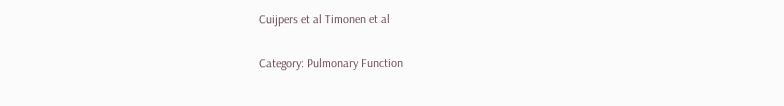Cuijpers et al Timonen et al

Category: Pulmonary Function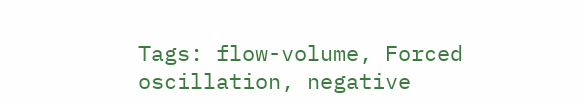Tags: flow-volume, Forced oscillation, negative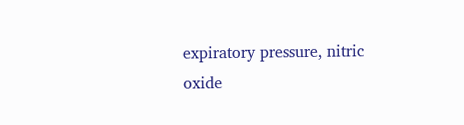expiratory pressure, nitric oxide